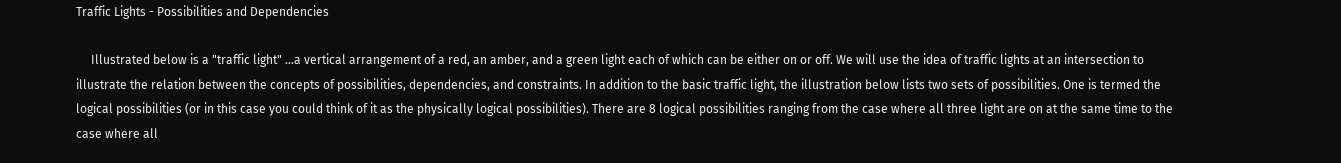Traffic Lights - Possibilities and Dependencies

     Illustrated below is a "traffic light" ...a vertical arrangement of a red, an amber, and a green light each of which can be either on or off. We will use the idea of traffic lights at an intersection to illustrate the relation between the concepts of possibilities, dependencies, and constraints. In addition to the basic traffic light, the illustration below lists two sets of possibilities. One is termed the logical possibilities (or in this case you could think of it as the physically logical possibilities). There are 8 logical possibilities ranging from the case where all three light are on at the same time to the case where all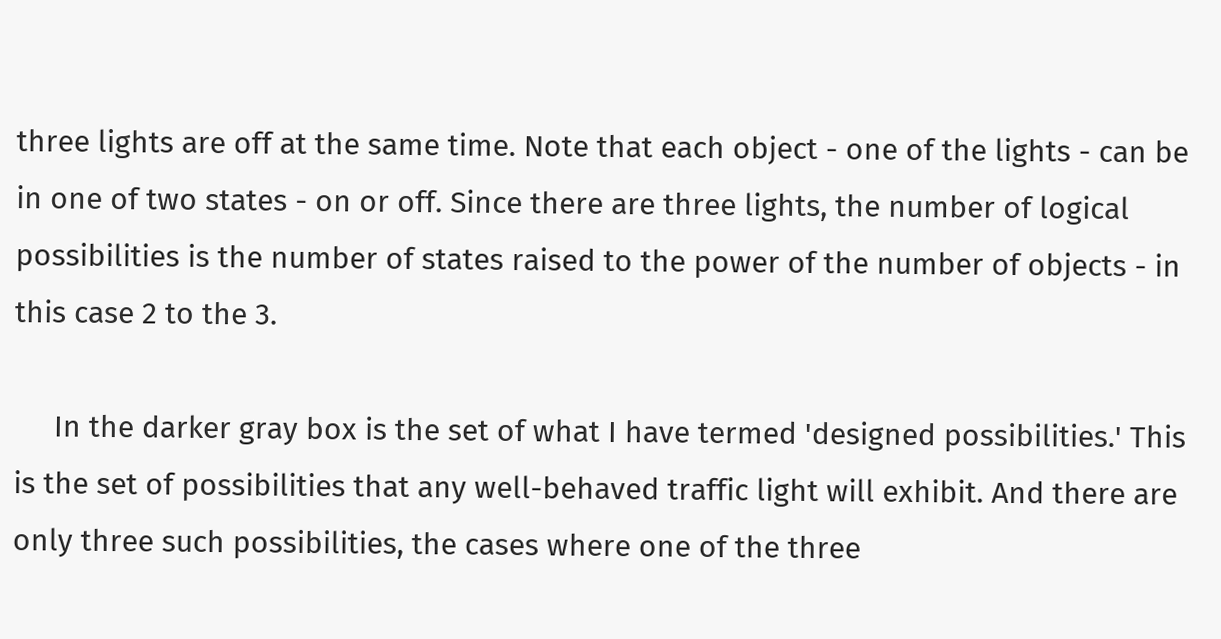three lights are off at the same time. Note that each object - one of the lights - can be in one of two states - on or off. Since there are three lights, the number of logical possibilities is the number of states raised to the power of the number of objects - in this case 2 to the 3.

     In the darker gray box is the set of what I have termed 'designed possibilities.' This is the set of possibilities that any well-behaved traffic light will exhibit. And there are only three such possibilities, the cases where one of the three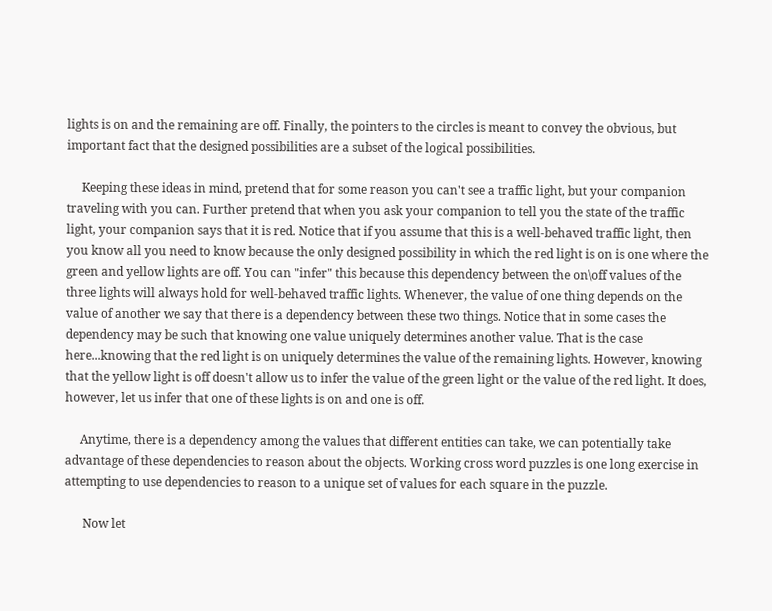lights is on and the remaining are off. Finally, the pointers to the circles is meant to convey the obvious, but important fact that the designed possibilities are a subset of the logical possibilities.

     Keeping these ideas in mind, pretend that for some reason you can't see a traffic light, but your companion traveling with you can. Further pretend that when you ask your companion to tell you the state of the traffic light, your companion says that it is red. Notice that if you assume that this is a well-behaved traffic light, then you know all you need to know because the only designed possibility in which the red light is on is one where the green and yellow lights are off. You can "infer" this because this dependency between the on\off values of the three lights will always hold for well-behaved traffic lights. Whenever, the value of one thing depends on the value of another we say that there is a dependency between these two things. Notice that in some cases the dependency may be such that knowing one value uniquely determines another value. That is the case here...knowing that the red light is on uniquely determines the value of the remaining lights. However, knowing that the yellow light is off doesn't allow us to infer the value of the green light or the value of the red light. It does, however, let us infer that one of these lights is on and one is off.

     Anytime, there is a dependency among the values that different entities can take, we can potentially take advantage of these dependencies to reason about the objects. Working cross word puzzles is one long exercise in attempting to use dependencies to reason to a unique set of values for each square in the puzzle.

      Now let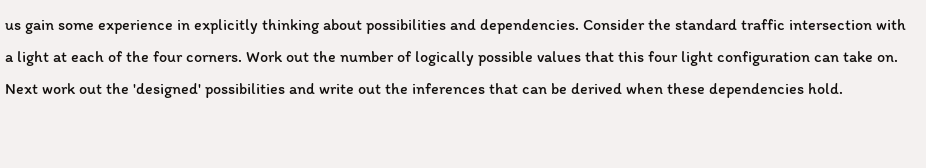us gain some experience in explicitly thinking about possibilities and dependencies. Consider the standard traffic intersection with a light at each of the four corners. Work out the number of logically possible values that this four light configuration can take on. Next work out the 'designed' possibilities and write out the inferences that can be derived when these dependencies hold.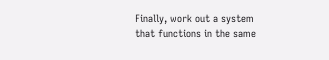Finally, work out a system that functions in the same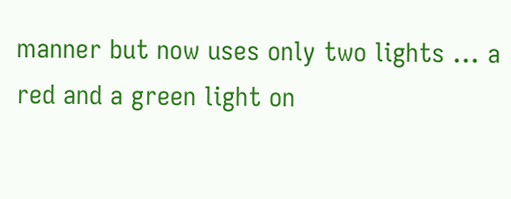manner but now uses only two lights ... a red and a green light on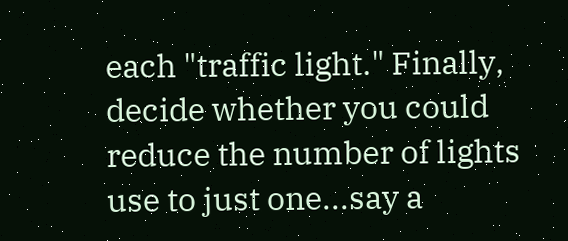each "traffic light." Finally, decide whether you could reduce the number of lights use to just one...say a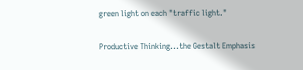green light on each "traffic light."

Productive Thinking...the Gestalt Emphasis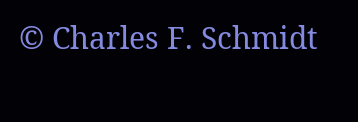© Charles F. Schmidt